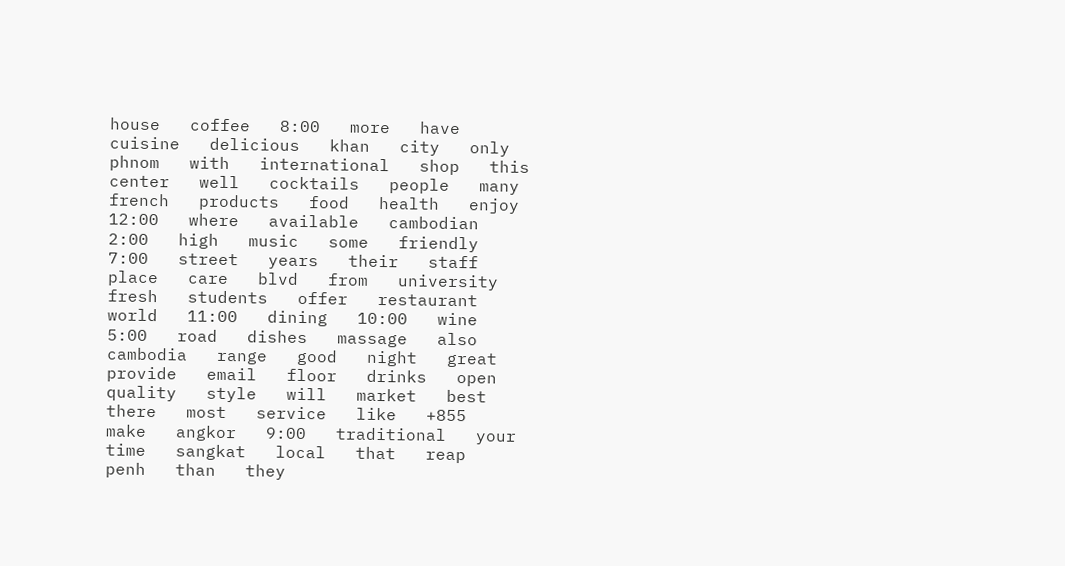house   coffee   8:00   more   have   cuisine   delicious   khan   city   only   phnom   with   international   shop   this   center   well   cocktails   people   many   french   products   food   health   enjoy   12:00   where   available   cambodian   2:00   high   music   some   friendly   7:00   street   years   their   staff   place   care   blvd   from   university   fresh   students   offer   restaurant   world   11:00   dining   10:00   wine   5:00   road   dishes   massage   also   cambodia   range   good   night   great   provide   email   floor   drinks   open   quality   style   will   market   best   there   most   service   like   +855   make   angkor   9:00   traditional   your   time   sangkat   local   that   reap   penh   than   they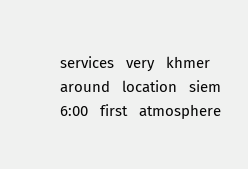services   very   khmer   around   location   siem   6:00   first   atmosphere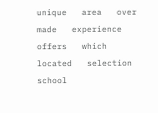unique   area   over   made   experience   offers   which   located   selection   school